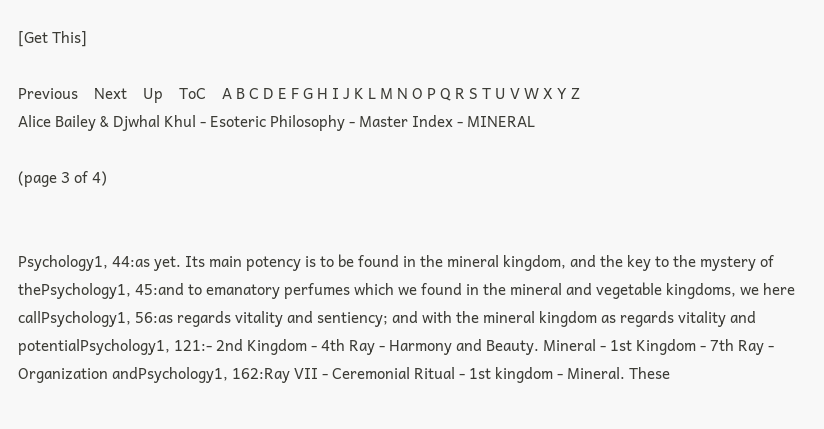[Get This]

Previous    Next    Up    ToC    A B C D E F G H I J K L M N O P Q R S T U V W X Y Z
Alice Bailey & Djwhal Khul - Esoteric Philosophy - Master Index - MINERAL

(page 3 of 4)


Psychology1, 44:as yet. Its main potency is to be found in the mineral kingdom, and the key to the mystery of thePsychology1, 45:and to emanatory perfumes which we found in the mineral and vegetable kingdoms, we here callPsychology1, 56:as regards vitality and sentiency; and with the mineral kingdom as regards vitality and potentialPsychology1, 121:- 2nd Kingdom - 4th Ray - Harmony and Beauty. Mineral - 1st Kingdom - 7th Ray - Organization andPsychology1, 162:Ray VII - Ceremonial Ritual - 1st kingdom - Mineral. These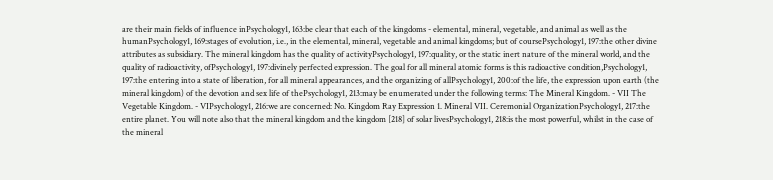are their main fields of influence inPsychology1, 163:be clear that each of the kingdoms - elemental, mineral, vegetable, and animal as well as the humanPsychology1, 169:stages of evolution, i.e., in the elemental, mineral, vegetable and animal kingdoms; but of coursePsychology1, 197:the other divine attributes as subsidiary. The mineral kingdom has the quality of activityPsychology1, 197:quality, or the static inert nature of the mineral world, and the quality of radioactivity, ofPsychology1, 197:divinely perfected expression. The goal for all mineral atomic forms is this radioactive condition,Psychology1, 197:the entering into a state of liberation, for all mineral appearances, and the organizing of allPsychology1, 200:of the life, the expression upon earth (the mineral kingdom) of the devotion and sex life of thePsychology1, 213:may be enumerated under the following terms: The Mineral Kingdom. - VII The Vegetable Kingdom. - VIPsychology1, 216:we are concerned: No. Kingdom Ray Expression 1. Mineral VII. Ceremonial OrganizationPsychology1, 217:the entire planet. You will note also that the mineral kingdom and the kingdom [218] of solar livesPsychology1, 218:is the most powerful, whilst in the case of the mineral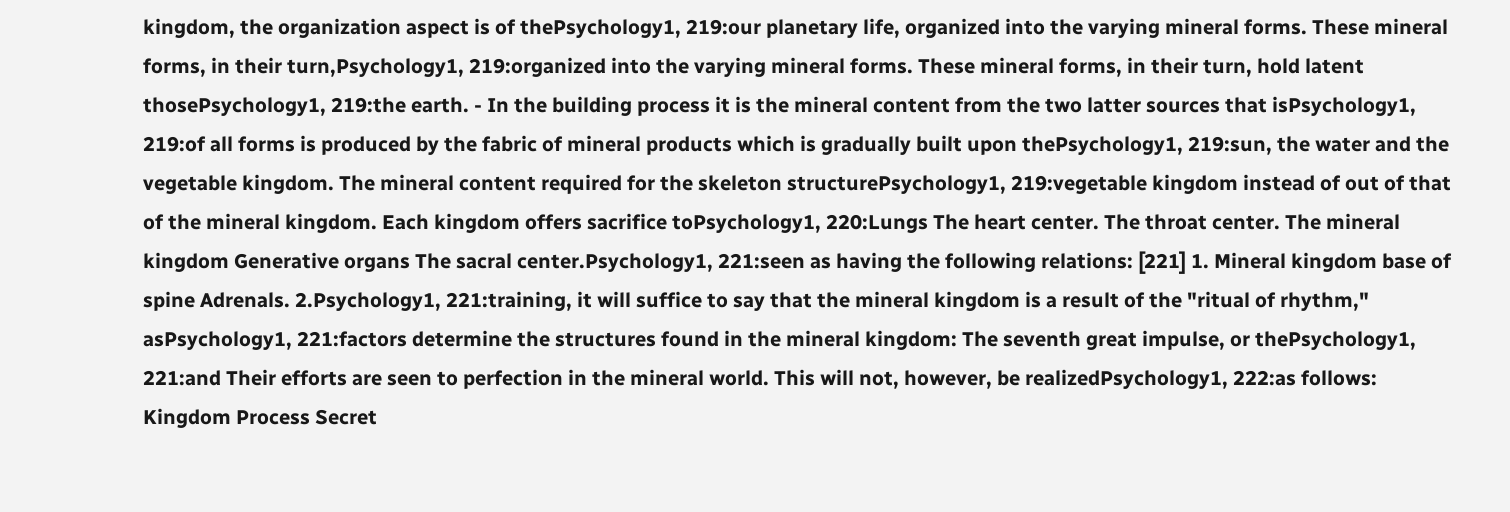kingdom, the organization aspect is of thePsychology1, 219:our planetary life, organized into the varying mineral forms. These mineral forms, in their turn,Psychology1, 219:organized into the varying mineral forms. These mineral forms, in their turn, hold latent thosePsychology1, 219:the earth. - In the building process it is the mineral content from the two latter sources that isPsychology1, 219:of all forms is produced by the fabric of mineral products which is gradually built upon thePsychology1, 219:sun, the water and the vegetable kingdom. The mineral content required for the skeleton structurePsychology1, 219:vegetable kingdom instead of out of that of the mineral kingdom. Each kingdom offers sacrifice toPsychology1, 220:Lungs The heart center. The throat center. The mineral kingdom Generative organs The sacral center.Psychology1, 221:seen as having the following relations: [221] 1. Mineral kingdom base of spine Adrenals. 2.Psychology1, 221:training, it will suffice to say that the mineral kingdom is a result of the "ritual of rhythm," asPsychology1, 221:factors determine the structures found in the mineral kingdom: The seventh great impulse, or thePsychology1, 221:and Their efforts are seen to perfection in the mineral world. This will not, however, be realizedPsychology1, 222:as follows: Kingdom Process Secret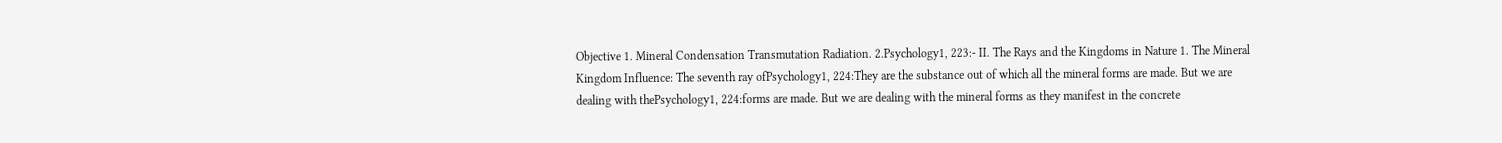Objective 1. Mineral Condensation Transmutation Radiation. 2.Psychology1, 223:- II. The Rays and the Kingdoms in Nature 1. The Mineral Kingdom Influence: The seventh ray ofPsychology1, 224:They are the substance out of which all the mineral forms are made. But we are dealing with thePsychology1, 224:forms are made. But we are dealing with the mineral forms as they manifest in the concrete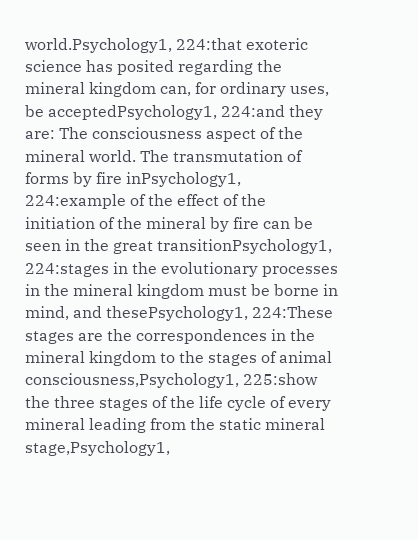world.Psychology1, 224:that exoteric science has posited regarding the mineral kingdom can, for ordinary uses, be acceptedPsychology1, 224:and they are: The consciousness aspect of the mineral world. The transmutation of forms by fire inPsychology1, 224:example of the effect of the initiation of the mineral by fire can be seen in the great transitionPsychology1, 224:stages in the evolutionary processes in the mineral kingdom must be borne in mind, and thesePsychology1, 224:These stages are the correspondences in the mineral kingdom to the stages of animal consciousness,Psychology1, 225:show the three stages of the life cycle of every mineral leading from the static mineral stage,Psychology1,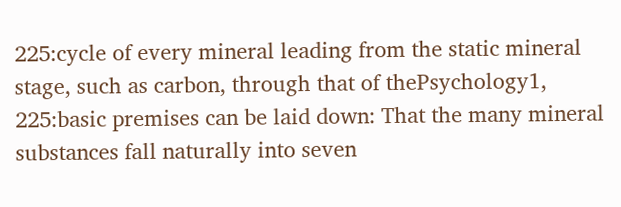225:cycle of every mineral leading from the static mineral stage, such as carbon, through that of thePsychology1, 225:basic premises can be laid down: That the many mineral substances fall naturally into seven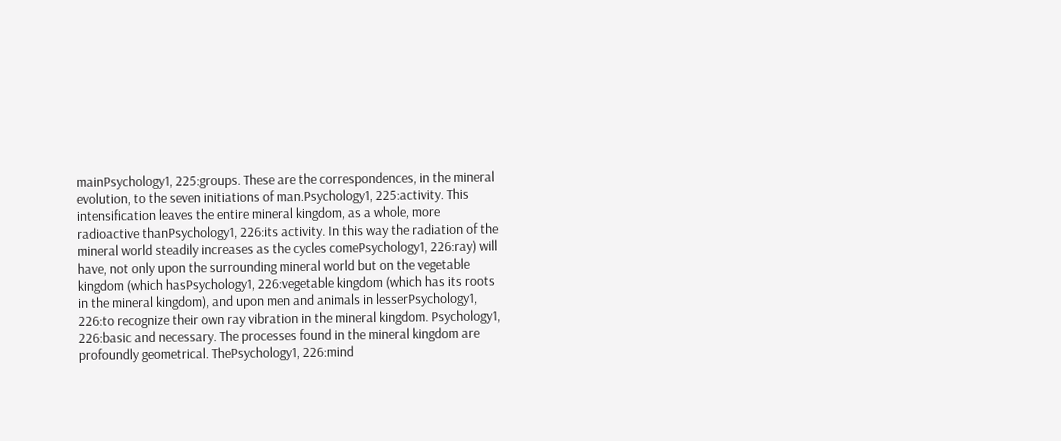mainPsychology1, 225:groups. These are the correspondences, in the mineral evolution, to the seven initiations of man.Psychology1, 225:activity. This intensification leaves the entire mineral kingdom, as a whole, more radioactive thanPsychology1, 226:its activity. In this way the radiation of the mineral world steadily increases as the cycles comePsychology1, 226:ray) will have, not only upon the surrounding mineral world but on the vegetable kingdom (which hasPsychology1, 226:vegetable kingdom (which has its roots in the mineral kingdom), and upon men and animals in lesserPsychology1, 226:to recognize their own ray vibration in the mineral kingdom. Psychology1, 226:basic and necessary. The processes found in the mineral kingdom are profoundly geometrical. ThePsychology1, 226:mind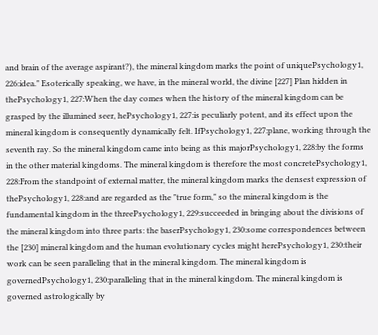and brain of the average aspirant?), the mineral kingdom marks the point of uniquePsychology1, 226:idea." Esoterically speaking, we have, in the mineral world, the divine [227] Plan hidden in thePsychology1, 227:When the day comes when the history of the mineral kingdom can be grasped by the illumined seer, hePsychology1, 227:is peculiarly potent, and its effect upon the mineral kingdom is consequently dynamically felt. IfPsychology1, 227:plane, working through the seventh ray. So the mineral kingdom came into being as this majorPsychology1, 228:by the forms in the other material kingdoms. The mineral kingdom is therefore the most concretePsychology1, 228:From the standpoint of external matter, the mineral kingdom marks the densest expression of thePsychology1, 228:and are regarded as the "true form," so the mineral kingdom is the fundamental kingdom in the threePsychology1, 229:succeeded in bringing about the divisions of the mineral kingdom into three parts: the baserPsychology1, 230:some correspondences between the [230] mineral kingdom and the human evolutionary cycles might herePsychology1, 230:their work can be seen paralleling that in the mineral kingdom. The mineral kingdom is governedPsychology1, 230:paralleling that in the mineral kingdom. The mineral kingdom is governed astrologically by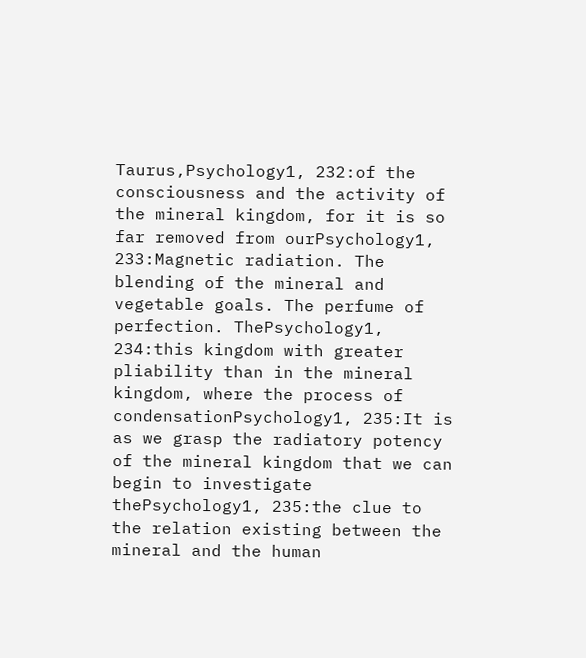Taurus,Psychology1, 232:of the consciousness and the activity of the mineral kingdom, for it is so far removed from ourPsychology1, 233:Magnetic radiation. The blending of the mineral and vegetable goals. The perfume of perfection. ThePsychology1, 234:this kingdom with greater pliability than in the mineral kingdom, where the process of condensationPsychology1, 235:It is as we grasp the radiatory potency of the mineral kingdom that we can begin to investigate thePsychology1, 235:the clue to the relation existing between the mineral and the human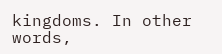kingdoms. In other words,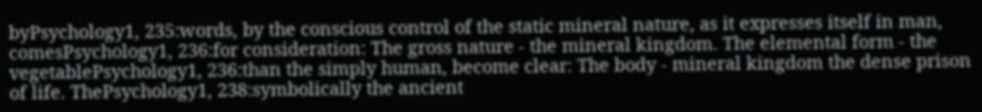byPsychology1, 235:words, by the conscious control of the static mineral nature, as it expresses itself in man, comesPsychology1, 236:for consideration: The gross nature - the mineral kingdom. The elemental form - the vegetablePsychology1, 236:than the simply human, become clear: The body - mineral kingdom the dense prison of life. ThePsychology1, 238:symbolically the ancient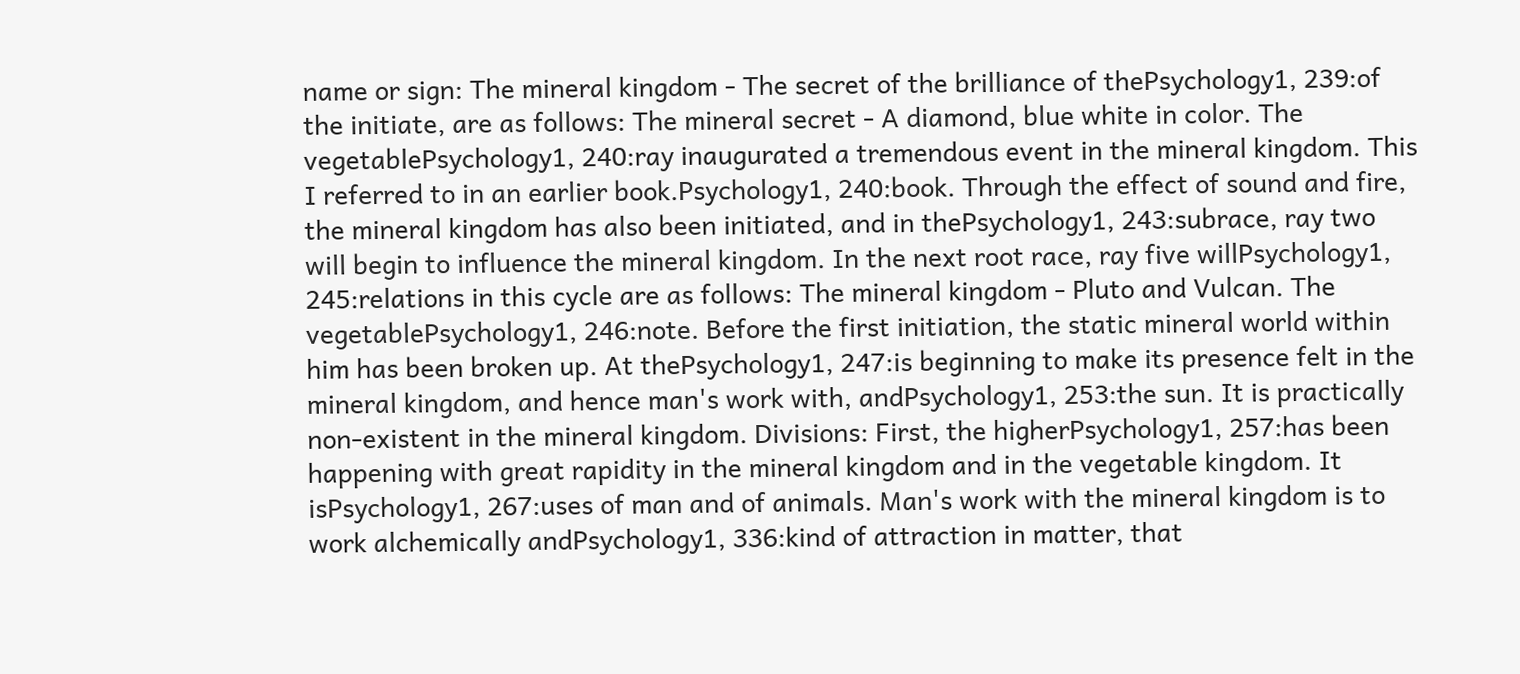name or sign: The mineral kingdom - The secret of the brilliance of thePsychology1, 239:of the initiate, are as follows: The mineral secret - A diamond, blue white in color. The vegetablePsychology1, 240:ray inaugurated a tremendous event in the mineral kingdom. This I referred to in an earlier book.Psychology1, 240:book. Through the effect of sound and fire, the mineral kingdom has also been initiated, and in thePsychology1, 243:subrace, ray two will begin to influence the mineral kingdom. In the next root race, ray five willPsychology1, 245:relations in this cycle are as follows: The mineral kingdom - Pluto and Vulcan. The vegetablePsychology1, 246:note. Before the first initiation, the static mineral world within him has been broken up. At thePsychology1, 247:is beginning to make its presence felt in the mineral kingdom, and hence man's work with, andPsychology1, 253:the sun. It is practically non-existent in the mineral kingdom. Divisions: First, the higherPsychology1, 257:has been happening with great rapidity in the mineral kingdom and in the vegetable kingdom. It isPsychology1, 267:uses of man and of animals. Man's work with the mineral kingdom is to work alchemically andPsychology1, 336:kind of attraction in matter, that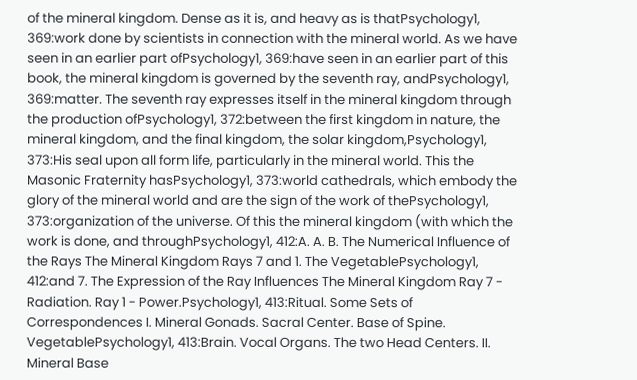of the mineral kingdom. Dense as it is, and heavy as is thatPsychology1, 369:work done by scientists in connection with the mineral world. As we have seen in an earlier part ofPsychology1, 369:have seen in an earlier part of this book, the mineral kingdom is governed by the seventh ray, andPsychology1, 369:matter. The seventh ray expresses itself in the mineral kingdom through the production ofPsychology1, 372:between the first kingdom in nature, the mineral kingdom, and the final kingdom, the solar kingdom,Psychology1, 373:His seal upon all form life, particularly in the mineral world. This the Masonic Fraternity hasPsychology1, 373:world cathedrals, which embody the glory of the mineral world and are the sign of the work of thePsychology1, 373:organization of the universe. Of this the mineral kingdom (with which the work is done, and throughPsychology1, 412:A. A. B. The Numerical Influence of the Rays The Mineral Kingdom Rays 7 and 1. The VegetablePsychology1, 412:and 7. The Expression of the Ray Influences The Mineral Kingdom Ray 7 - Radiation. Ray 1 - Power.Psychology1, 413:Ritual. Some Sets of Correspondences I. Mineral Gonads. Sacral Center. Base of Spine. VegetablePsychology1, 413:Brain. Vocal Organs. The two Head Centers. II. Mineral Base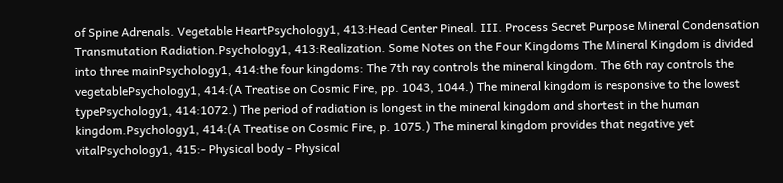of Spine Adrenals. Vegetable HeartPsychology1, 413:Head Center Pineal. III. Process Secret Purpose Mineral Condensation Transmutation Radiation.Psychology1, 413:Realization. Some Notes on the Four Kingdoms The Mineral Kingdom is divided into three mainPsychology1, 414:the four kingdoms: The 7th ray controls the mineral kingdom. The 6th ray controls the vegetablePsychology1, 414:(A Treatise on Cosmic Fire, pp. 1043, 1044.) The mineral kingdom is responsive to the lowest typePsychology1, 414:1072.) The period of radiation is longest in the mineral kingdom and shortest in the human kingdom.Psychology1, 414:(A Treatise on Cosmic Fire, p. 1075.) The mineral kingdom provides that negative yet vitalPsychology1, 415:- Physical body - Physical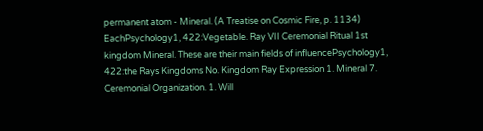permanent atom - Mineral. (A Treatise on Cosmic Fire, p. 1134) EachPsychology1, 422:Vegetable. Ray VII Ceremonial Ritual 1st kingdom Mineral. These are their main fields of influencePsychology1, 422:the Rays Kingdoms No. Kingdom Ray Expression 1. Mineral 7. Ceremonial Organization. 1. Will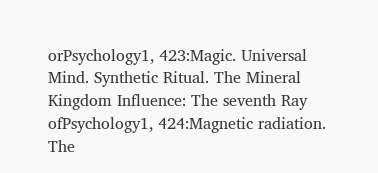orPsychology1, 423:Magic. Universal Mind. Synthetic Ritual. The Mineral Kingdom Influence: The seventh Ray ofPsychology1, 424:Magnetic radiation. The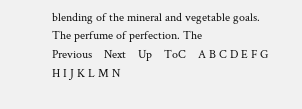blending of the mineral and vegetable goals. The perfume of perfection. The
Previous    Next    Up    ToC    A B C D E F G H I J K L M N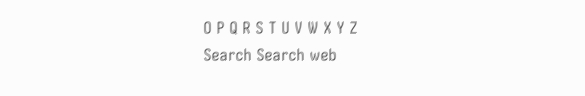O P Q R S T U V W X Y Z
Search Search web